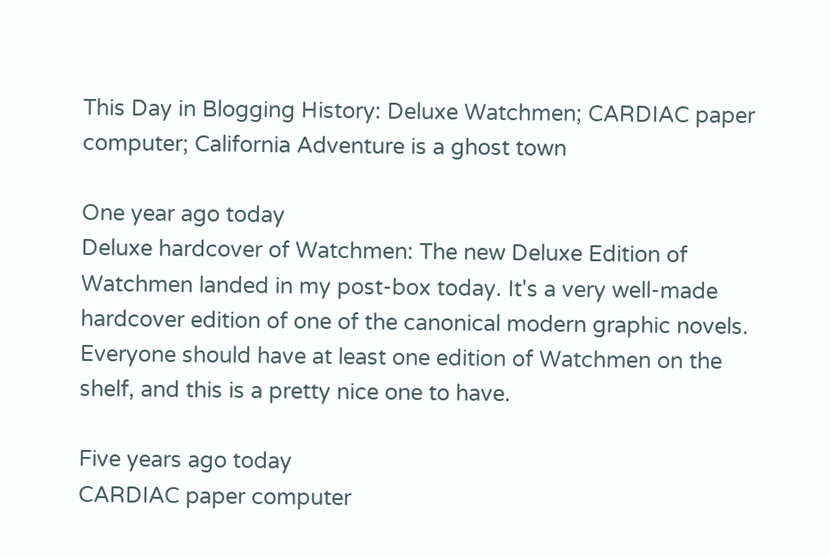This Day in Blogging History: Deluxe Watchmen; CARDIAC paper computer; California Adventure is a ghost town

One year ago today
Deluxe hardcover of Watchmen: The new Deluxe Edition of Watchmen landed in my post-box today. It's a very well-made hardcover edition of one of the canonical modern graphic novels. Everyone should have at least one edition of Watchmen on the shelf, and this is a pretty nice one to have.

Five years ago today
CARDIAC paper computer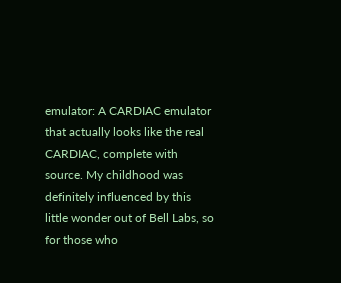emulator: A CARDIAC emulator that actually looks like the real CARDIAC, complete with source. My childhood was definitely influenced by this little wonder out of Bell Labs, so for those who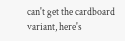can't get the cardboard variant, here's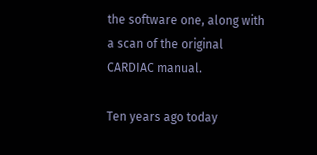the software one, along with a scan of the original CARDIAC manual.

Ten years ago today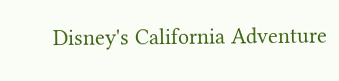Disney's California Adventure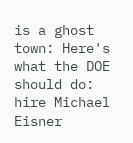is a ghost town: Here's what the DOE should do: hire Michael Eisner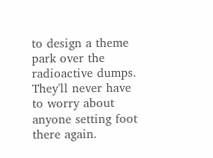to design a theme park over the radioactive dumps. They'll never have to worry about anyone setting foot there again.